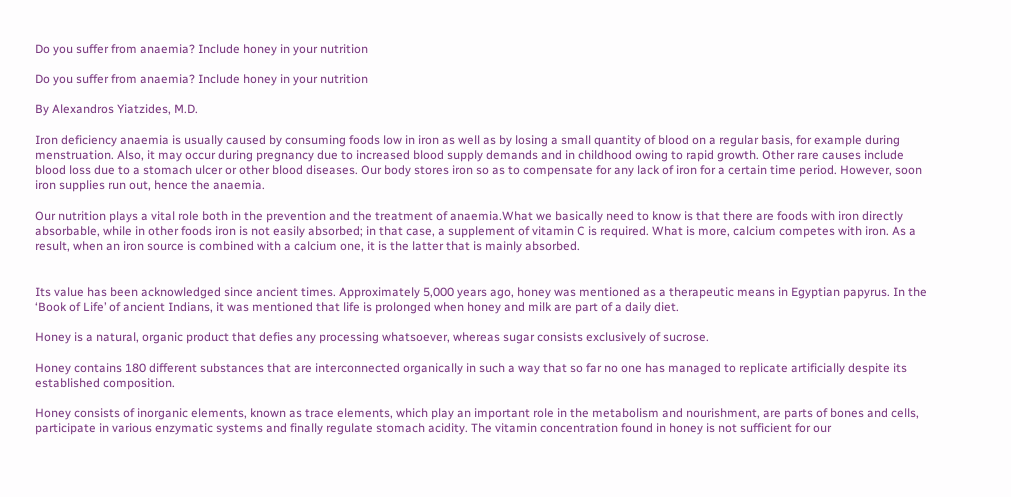Do you suffer from anaemia? Include honey in your nutrition

Do you suffer from anaemia? Include honey in your nutrition

By Alexandros Yiatzides, M.D.

Iron deficiency anaemia is usually caused by consuming foods low in iron as well as by losing a small quantity of blood on a regular basis, for example during menstruation. Also, it may occur during pregnancy due to increased blood supply demands and in childhood owing to rapid growth. Other rare causes include blood loss due to a stomach ulcer or other blood diseases. Our body stores iron so as to compensate for any lack of iron for a certain time period. However, soon iron supplies run out, hence the anaemia.

Our nutrition plays a vital role both in the prevention and the treatment of anaemia.What we basically need to know is that there are foods with iron directly absorbable, while in other foods iron is not easily absorbed; in that case, a supplement of vitamin C is required. What is more, calcium competes with iron. As a result, when an iron source is combined with a calcium one, it is the latter that is mainly absorbed.


Its value has been acknowledged since ancient times. Approximately 5,000 years ago, honey was mentioned as a therapeutic means in Egyptian papyrus. In the ‘Book of Life’ of ancient Indians, it was mentioned that life is prolonged when honey and milk are part of a daily diet.

Honey is a natural, organic product that defies any processing whatsoever, whereas sugar consists exclusively of sucrose.

Honey contains 180 different substances that are interconnected organically in such a way that so far no one has managed to replicate artificially despite its established composition.

Honey consists of inorganic elements, known as trace elements, which play an important role in the metabolism and nourishment, are parts of bones and cells, participate in various enzymatic systems and finally regulate stomach acidity. The vitamin concentration found in honey is not sufficient for our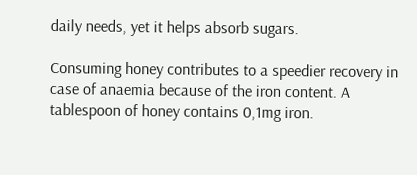daily needs, yet it helps absorb sugars.

Consuming honey contributes to a speedier recovery in case of anaemia because of the iron content. A tablespoon of honey contains 0,1mg iron.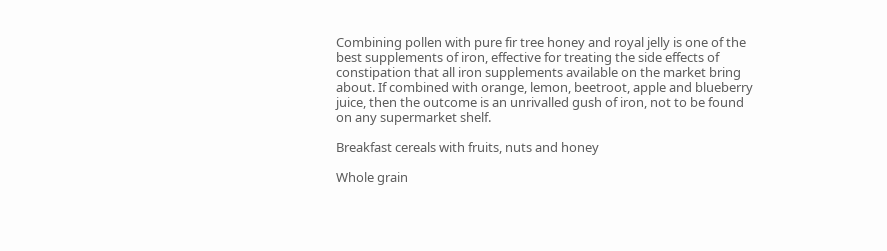Combining pollen with pure fir tree honey and royal jelly is one of the best supplements of iron, effective for treating the side effects of constipation that all iron supplements available on the market bring about. If combined with orange, lemon, beetroot, apple and blueberry juice, then the outcome is an unrivalled gush of iron, not to be found on any supermarket shelf.

Breakfast cereals with fruits, nuts and honey

Whole grain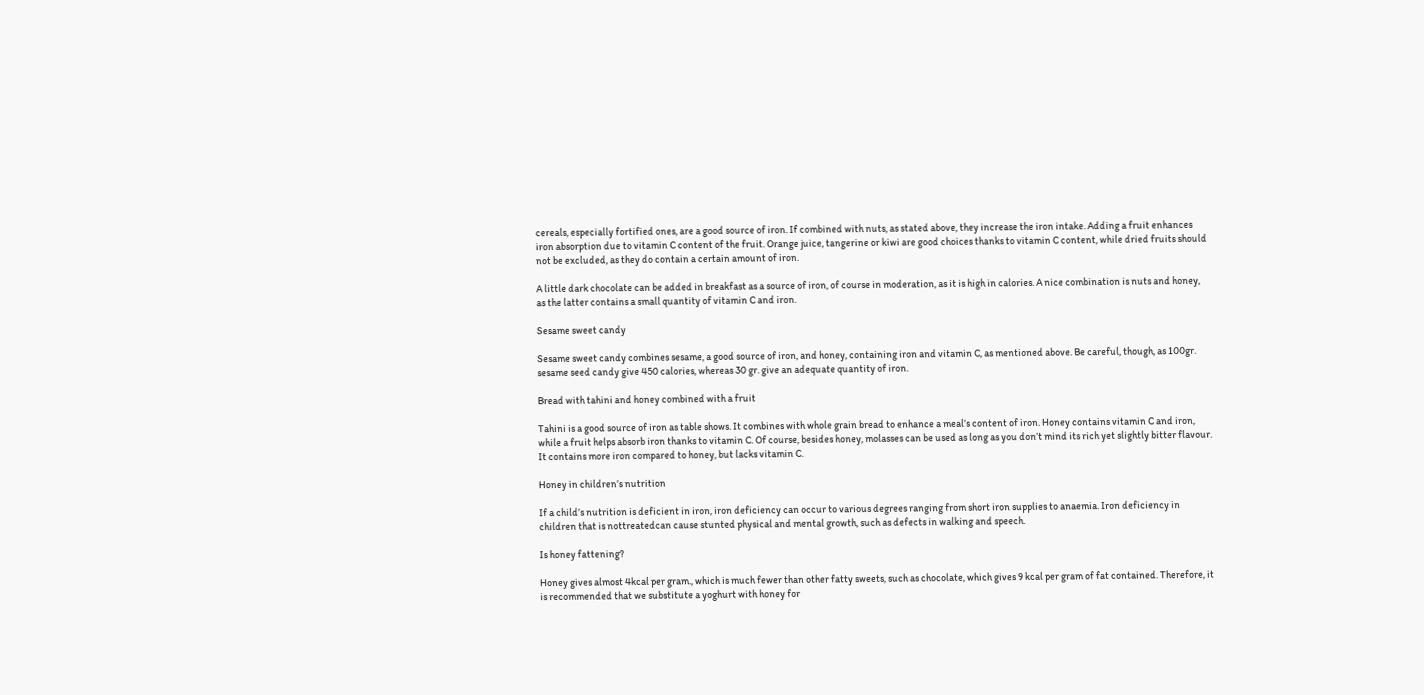cereals, especially fortified ones, are a good source of iron. If combined with nuts, as stated above, they increase the iron intake. Adding a fruit enhances iron absorption due to vitamin C content of the fruit. Orange juice, tangerine or kiwi are good choices thanks to vitamin C content, while dried fruits should not be excluded, as they do contain a certain amount of iron.

A little dark chocolate can be added in breakfast as a source of iron, of course in moderation, as it is high in calories. A nice combination is nuts and honey, as the latter contains a small quantity of vitamin C and iron.

Sesame sweet candy

Sesame sweet candy combines sesame, a good source of iron, and honey, containing iron and vitamin C, as mentioned above. Be careful, though, as 100gr. sesame seed candy give 450 calories, whereas 30 gr. give an adequate quantity of iron.

Bread with tahini and honey combined with a fruit

Tahini is a good source of iron as table shows. It combines with whole grain bread to enhance a meal’s content of iron. Honey contains vitamin C and iron, while a fruit helps absorb iron thanks to vitamin C. Of course, besides honey, molasses can be used as long as you don’t mind its rich yet slightly bitter flavour. It contains more iron compared to honey, but lacks vitamin C.

Honey in children’s nutrition

If a child’s nutrition is deficient in iron, iron deficiency can occur to various degrees ranging from short iron supplies to anaemia. Iron deficiency in children that is nottreatedcan cause stunted physical and mental growth, such as defects in walking and speech.

Is honey fattening?

Honey gives almost 4kcal per gram., which is much fewer than other fatty sweets, such as chocolate, which gives 9 kcal per gram of fat contained. Therefore, it is recommended that we substitute a yoghurt with honey for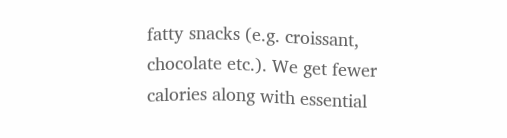fatty snacks (e.g. croissant, chocolate etc.). We get fewer calories along with essential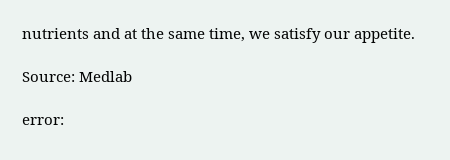nutrients and at the same time, we satisfy our appetite.

Source: Medlab

error: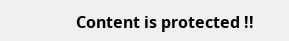Content is protected !!